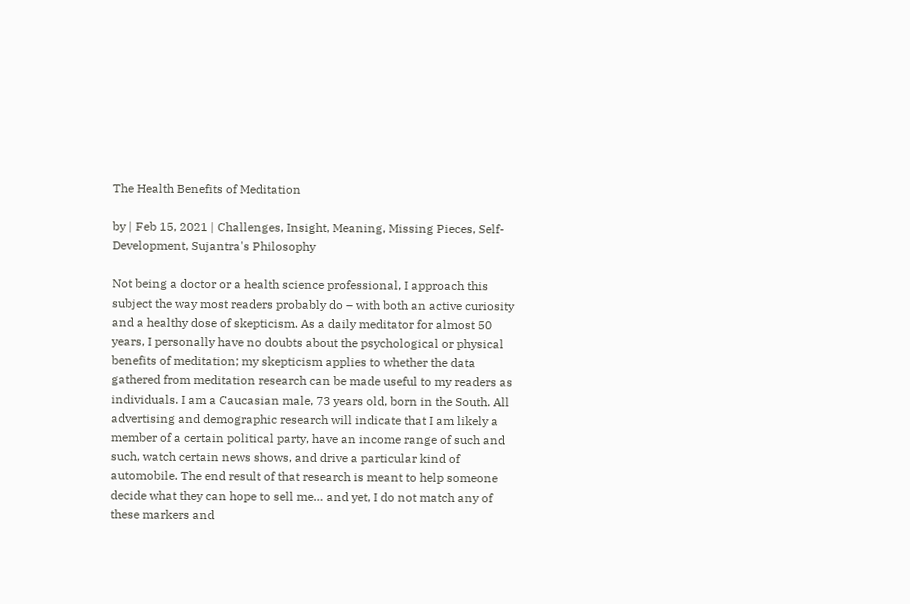The Health Benefits of Meditation

by | Feb 15, 2021 | Challenges, Insight, Meaning, Missing Pieces, Self-Development, Sujantra's Philosophy

Not being a doctor or a health science professional, I approach this subject the way most readers probably do – with both an active curiosity and a healthy dose of skepticism. As a daily meditator for almost 50 years, I personally have no doubts about the psychological or physical benefits of meditation; my skepticism applies to whether the data gathered from meditation research can be made useful to my readers as individuals. I am a Caucasian male, 73 years old, born in the South. All advertising and demographic research will indicate that I am likely a member of a certain political party, have an income range of such and such, watch certain news shows, and drive a particular kind of automobile. The end result of that research is meant to help someone decide what they can hope to sell me… and yet, I do not match any of these markers and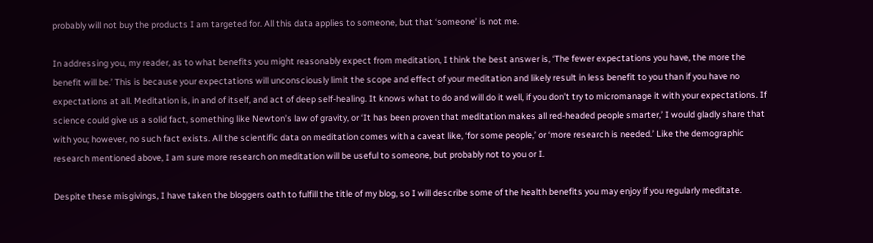probably will not buy the products I am targeted for. All this data applies to someone, but that ‘someone’ is not me.

In addressing you, my reader, as to what benefits you might reasonably expect from meditation, I think the best answer is, ‘The fewer expectations you have, the more the benefit will be.’ This is because your expectations will unconsciously limit the scope and effect of your meditation and likely result in less benefit to you than if you have no expectations at all. Meditation is, in and of itself, and act of deep self-healing. It knows what to do and will do it well, if you don’t try to micromanage it with your expectations. If science could give us a solid fact, something like Newton’s law of gravity, or ‘It has been proven that meditation makes all red-headed people smarter,’ I would gladly share that with you; however, no such fact exists. All the scientific data on meditation comes with a caveat like, ‘for some people,’ or ‘more research is needed.’ Like the demographic research mentioned above, I am sure more research on meditation will be useful to someone, but probably not to you or I.

Despite these misgivings, I have taken the bloggers oath to fulfill the title of my blog, so I will describe some of the health benefits you may enjoy if you regularly meditate.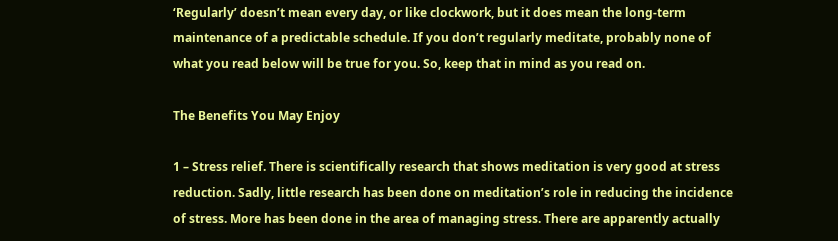‘Regularly’ doesn’t mean every day, or like clockwork, but it does mean the long-term maintenance of a predictable schedule. If you don’t regularly meditate, probably none of what you read below will be true for you. So, keep that in mind as you read on.

The Benefits You May Enjoy

1 – Stress relief. There is scientifically research that shows meditation is very good at stress reduction. Sadly, little research has been done on meditation’s role in reducing the incidence of stress. More has been done in the area of managing stress. There are apparently actually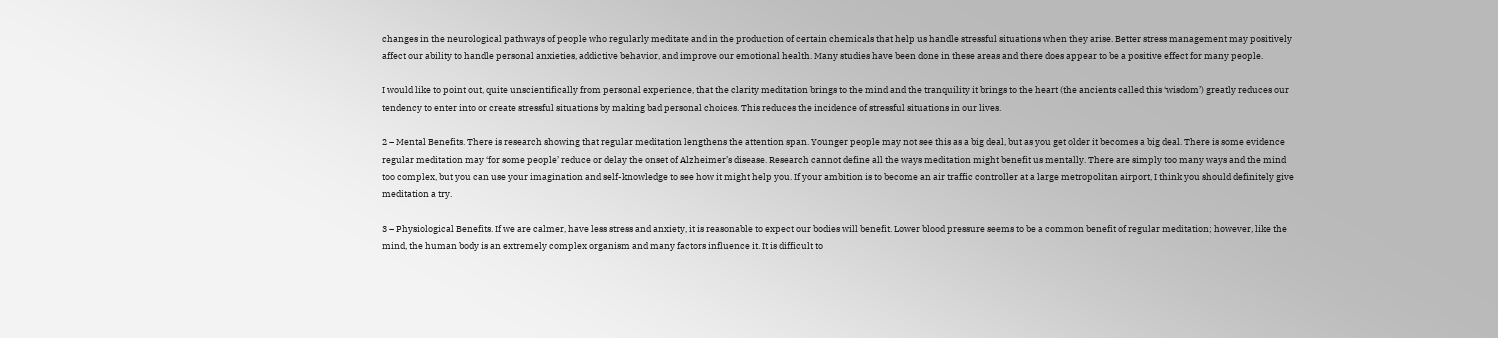changes in the neurological pathways of people who regularly meditate and in the production of certain chemicals that help us handle stressful situations when they arise. Better stress management may positively affect our ability to handle personal anxieties, addictive behavior, and improve our emotional health. Many studies have been done in these areas and there does appear to be a positive effect for many people.

I would like to point out, quite unscientifically from personal experience, that the clarity meditation brings to the mind and the tranquility it brings to the heart (the ancients called this ‘wisdom’) greatly reduces our tendency to enter into or create stressful situations by making bad personal choices. This reduces the incidence of stressful situations in our lives.

2 – Mental Benefits. There is research showing that regular meditation lengthens the attention span. Younger people may not see this as a big deal, but as you get older it becomes a big deal. There is some evidence regular meditation may ‘for some people’ reduce or delay the onset of Alzheimer’s disease. Research cannot define all the ways meditation might benefit us mentally. There are simply too many ways and the mind too complex, but you can use your imagination and self-knowledge to see how it might help you. If your ambition is to become an air traffic controller at a large metropolitan airport, I think you should definitely give meditation a try.

3 – Physiological Benefits. If we are calmer, have less stress and anxiety, it is reasonable to expect our bodies will benefit. Lower blood pressure seems to be a common benefit of regular meditation; however, like the mind, the human body is an extremely complex organism and many factors influence it. It is difficult to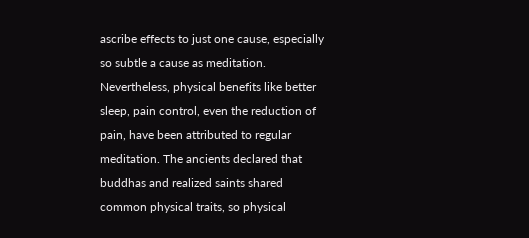ascribe effects to just one cause, especially so subtle a cause as meditation. Nevertheless, physical benefits like better sleep, pain control, even the reduction of pain, have been attributed to regular meditation. The ancients declared that buddhas and realized saints shared common physical traits, so physical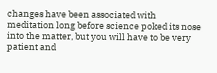changes have been associated with meditation long before science poked its nose into the matter, but you will have to be very patient and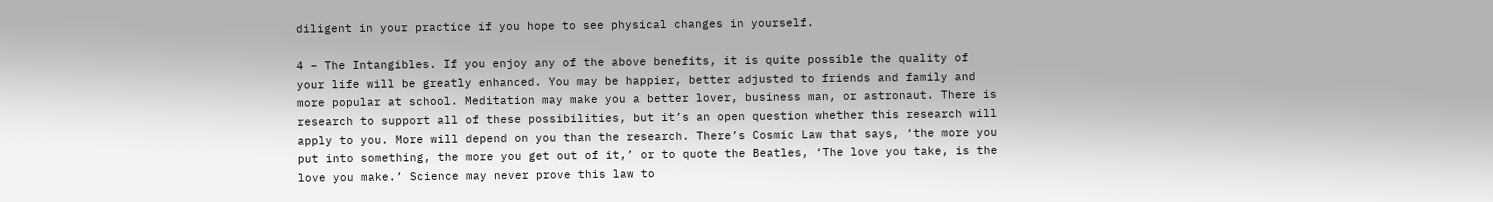diligent in your practice if you hope to see physical changes in yourself.

4 – The Intangibles. If you enjoy any of the above benefits, it is quite possible the quality of your life will be greatly enhanced. You may be happier, better adjusted to friends and family and more popular at school. Meditation may make you a better lover, business man, or astronaut. There is research to support all of these possibilities, but it’s an open question whether this research will apply to you. More will depend on you than the research. There’s Cosmic Law that says, ‘the more you put into something, the more you get out of it,’ or to quote the Beatles, ‘The love you take, is the love you make.’ Science may never prove this law to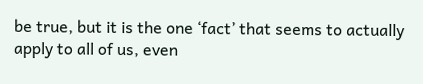be true, but it is the one ‘fact’ that seems to actually apply to all of us, even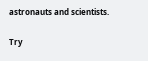astronauts and scientists.

Try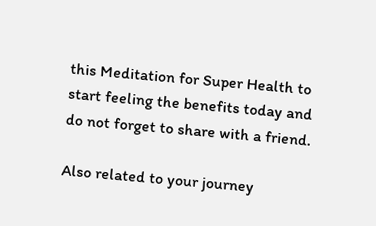this Meditation for Super Health to start feeling the benefits today and do not forget to share with a friend.

Also related to your journey